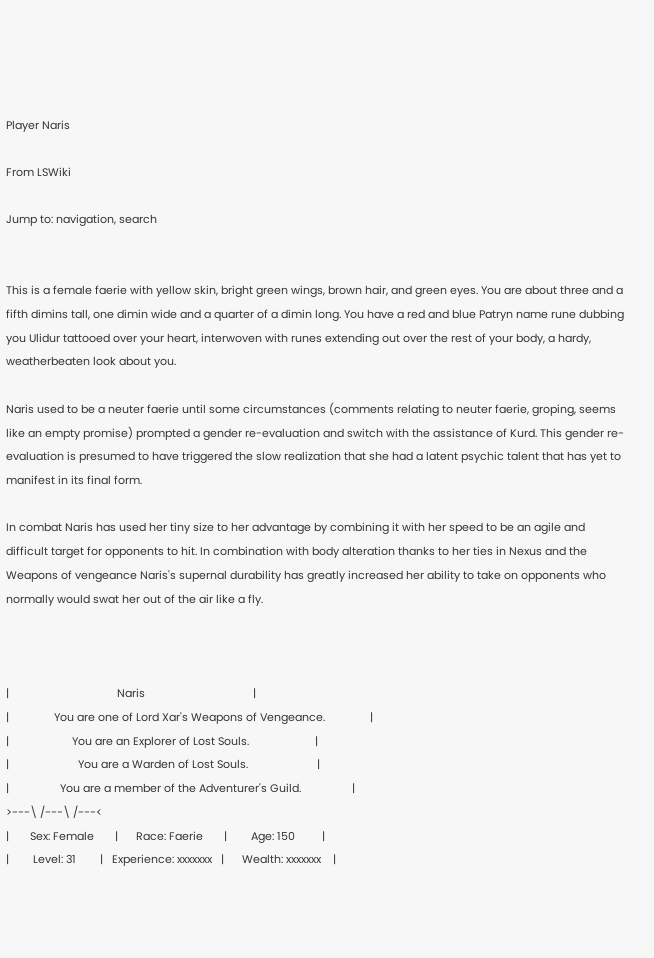Player Naris

From LSWiki

Jump to: navigation, search


This is a female faerie with yellow skin, bright green wings, brown hair, and green eyes. You are about three and a fifth dimins tall, one dimin wide and a quarter of a dimin long. You have a red and blue Patryn name rune dubbing you Ulidur tattooed over your heart, interwoven with runes extending out over the rest of your body, a hardy, weatherbeaten look about you.

Naris used to be a neuter faerie until some circumstances (comments relating to neuter faerie, groping, seems like an empty promise) prompted a gender re-evaluation and switch with the assistance of Kurd. This gender re-evaluation is presumed to have triggered the slow realization that she had a latent psychic talent that has yet to manifest in its final form.

In combat Naris has used her tiny size to her advantage by combining it with her speed to be an agile and difficult target for opponents to hit. In combination with body alteration thanks to her ties in Nexus and the Weapons of vengeance Naris's supernal durability has greatly increased her ability to take on opponents who normally would swat her out of the air like a fly.



|                                    Naris                                    |
|               You are one of Lord Xar's Weapons of Vengeance.               |
|                     You are an Explorer of Lost Souls.                      |
|                       You are a Warden of Lost Souls.                       |
|                 You are a member of the Adventurer's Guild.                 |
>---\ /---\ /---<
|       Sex: Female       |      Race: Faerie       |        Age: 150         |
|        Level: 31        |   Experience: xxxxxxx   |      Wealth: xxxxxxx    |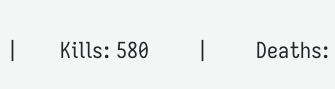|       Kills: 580        |        Deaths: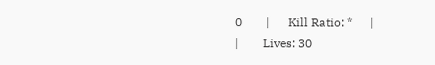0        |      Kill Ratio: *      |
|        Lives: 30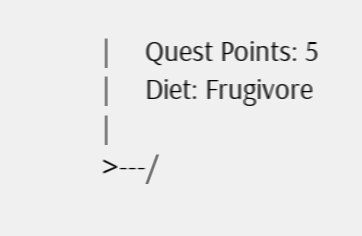|     Quest Points: 5     |     Diet: Frugivore     |
>---/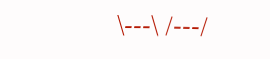\---\ /---/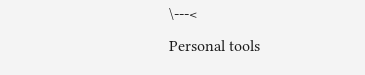\---<
Personal tools